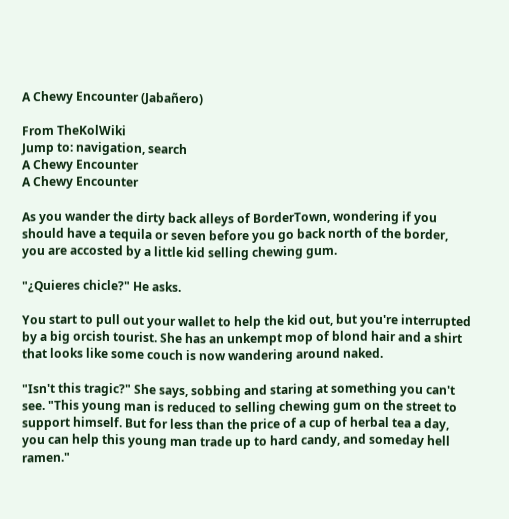A Chewy Encounter (Jabañero)

From TheKolWiki
Jump to: navigation, search
A Chewy Encounter
A Chewy Encounter

As you wander the dirty back alleys of BorderTown, wondering if you should have a tequila or seven before you go back north of the border, you are accosted by a little kid selling chewing gum.

"¿Quieres chicle?" He asks.

You start to pull out your wallet to help the kid out, but you're interrupted by a big orcish tourist. She has an unkempt mop of blond hair and a shirt that looks like some couch is now wandering around naked.

"Isn't this tragic?" She says, sobbing and staring at something you can't see. "This young man is reduced to selling chewing gum on the street to support himself. But for less than the price of a cup of herbal tea a day, you can help this young man trade up to hard candy, and someday hell ramen."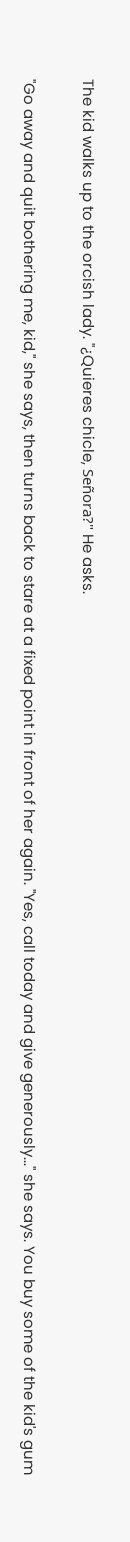The kid walks up to the orcish lady. "¿Quieres chicle, Señora?" He asks.

"Go away and quit bothering me, kid," she says, then turns back to stare at a fixed point in front of her again. "Yes, call today and give generously..." she says. You buy some of the kid's gum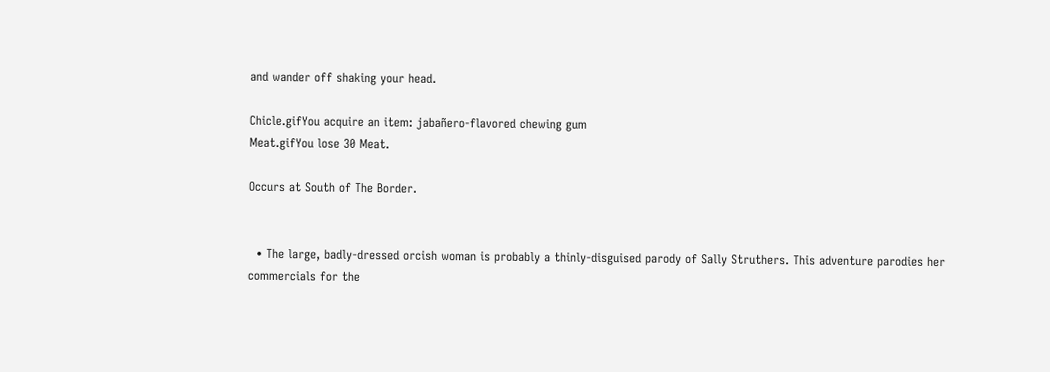and wander off shaking your head.

Chicle.gifYou acquire an item: jabañero-flavored chewing gum
Meat.gifYou lose 30 Meat.

Occurs at South of The Border.


  • The large, badly-dressed orcish woman is probably a thinly-disguised parody of Sally Struthers. This adventure parodies her commercials for the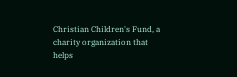Christian Children's Fund, a charity organization that helps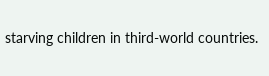starving children in third-world countries.